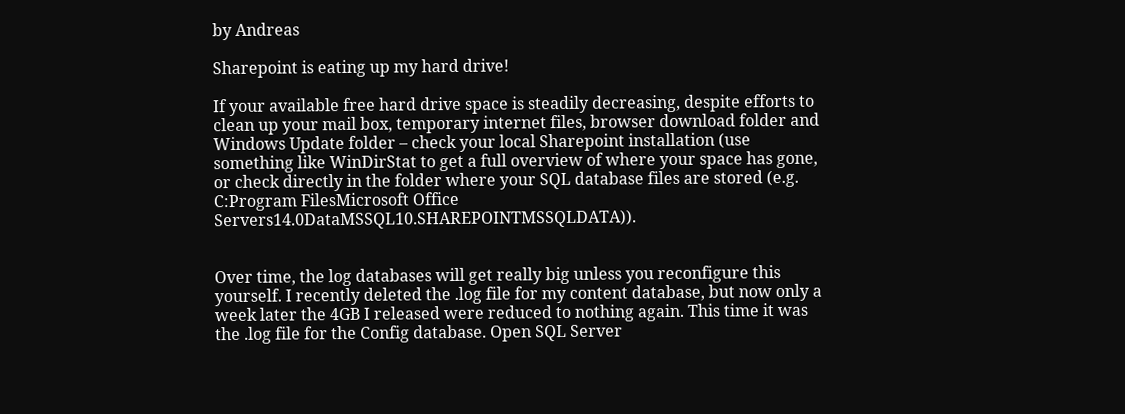by Andreas

Sharepoint is eating up my hard drive!

If your available free hard drive space is steadily decreasing, despite efforts to clean up your mail box, temporary internet files, browser download folder and Windows Update folder – check your local Sharepoint installation (use something like WinDirStat to get a full overview of where your space has gone, or check directly in the folder where your SQL database files are stored (e.g. C:Program FilesMicrosoft Office Servers14.0DataMSSQL10.SHAREPOINTMSSQLDATA)).


Over time, the log databases will get really big unless you reconfigure this yourself. I recently deleted the .log file for my content database, but now only a week later the 4GB I released were reduced to nothing again. This time it was the .log file for the Config database. Open SQL Server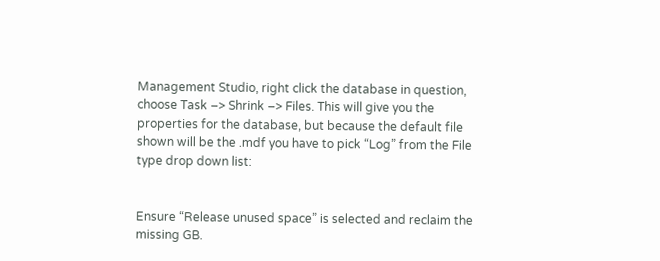Management Studio, right click the database in question, choose Task –> Shrink –> Files. This will give you the properties for the database, but because the default file shown will be the .mdf you have to pick “Log” from the File type drop down list:


Ensure “Release unused space” is selected and reclaim the missing GB.